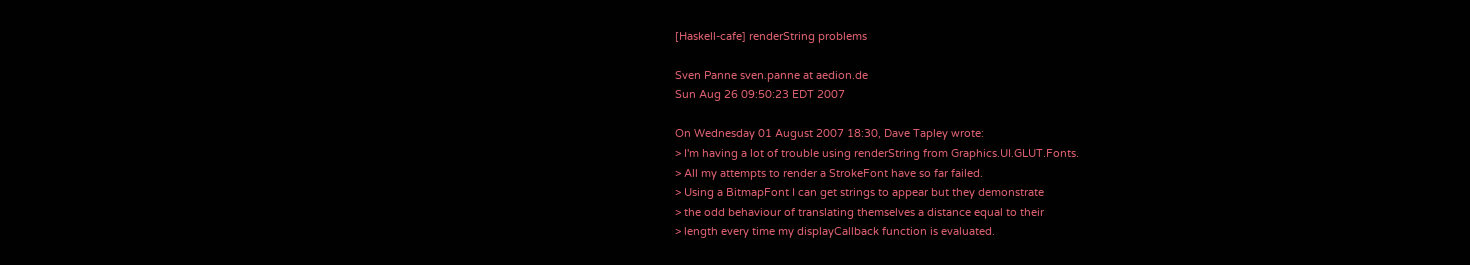[Haskell-cafe] renderString problems

Sven Panne sven.panne at aedion.de
Sun Aug 26 09:50:23 EDT 2007

On Wednesday 01 August 2007 18:30, Dave Tapley wrote:
> I'm having a lot of trouble using renderString from Graphics.UI.GLUT.Fonts.
> All my attempts to render a StrokeFont have so far failed.
> Using a BitmapFont I can get strings to appear but they demonstrate
> the odd behaviour of translating themselves a distance equal to their
> length every time my displayCallback function is evaluated.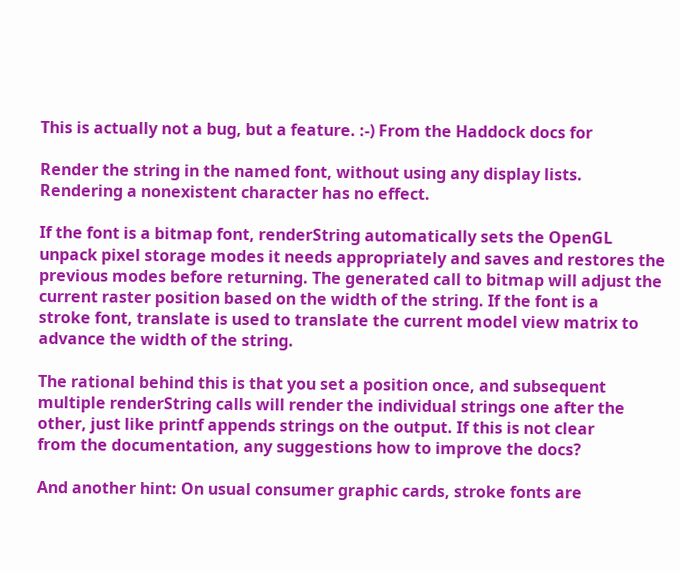This is actually not a bug, but a feature. :-) From the Haddock docs for

Render the string in the named font, without using any display lists.
Rendering a nonexistent character has no effect.

If the font is a bitmap font, renderString automatically sets the OpenGL
unpack pixel storage modes it needs appropriately and saves and restores the
previous modes before returning. The generated call to bitmap will adjust the
current raster position based on the width of the string. If the font is a
stroke font, translate is used to translate the current model view matrix to
advance the width of the string.

The rational behind this is that you set a position once, and subsequent
multiple renderString calls will render the individual strings one after the
other, just like printf appends strings on the output. If this is not clear
from the documentation, any suggestions how to improve the docs?

And another hint: On usual consumer graphic cards, stroke fonts are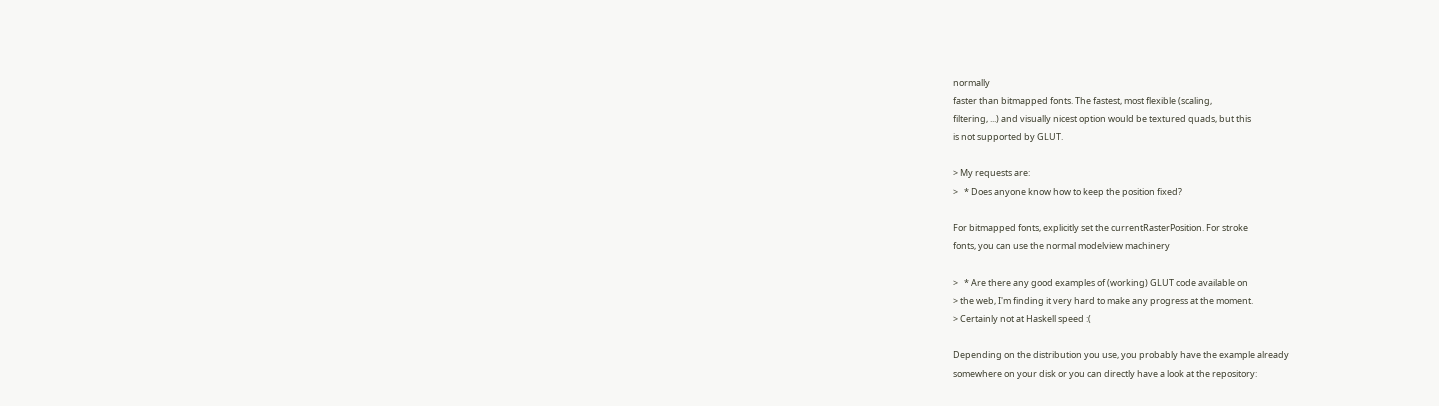normally
faster than bitmapped fonts. The fastest, most flexible (scaling,
filtering, ...) and visually nicest option would be textured quads, but this
is not supported by GLUT.

> My requests are:
>   * Does anyone know how to keep the position fixed?

For bitmapped fonts, explicitly set the currentRasterPosition. For stroke
fonts, you can use the normal modelview machinery

>   * Are there any good examples of (working) GLUT code available on
> the web, I'm finding it very hard to make any progress at the moment.
> Certainly not at Haskell speed :(

Depending on the distribution you use, you probably have the example already
somewhere on your disk or you can directly have a look at the repository: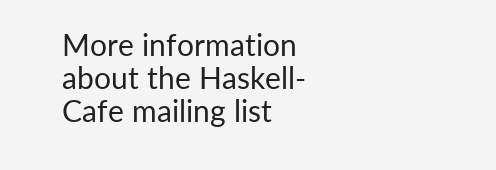More information about the Haskell-Cafe mailing list